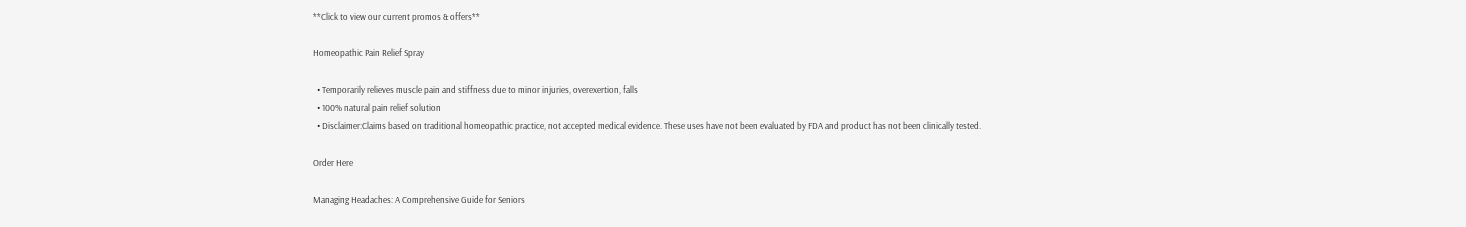**Click to view our current promos & offers**

Homeopathic Pain Relief Spray

  • Temporarily relieves muscle pain and stiffness due to minor injuries, overexertion, falls
  • 100% natural pain relief solution
  • Disclaimer:Claims based on traditional homeopathic practice, not accepted medical evidence. These uses have not been evaluated by FDA and product has not been clinically tested.

Order Here

Managing Headaches: A Comprehensive Guide for Seniors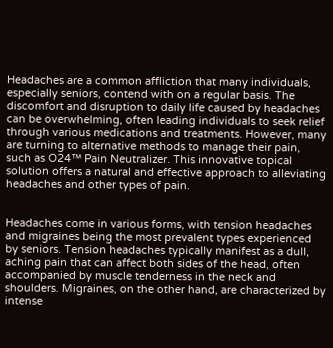Headaches are a common affliction that many individuals, especially seniors, contend with on a regular basis. The discomfort and disruption to daily life caused by headaches can be overwhelming, often leading individuals to seek relief through various medications and treatments. However, many are turning to alternative methods to manage their pain, such as O24™ Pain Neutralizer. This innovative topical solution offers a natural and effective approach to alleviating headaches and other types of pain.


Headaches come in various forms, with tension headaches and migraines being the most prevalent types experienced by seniors. Tension headaches typically manifest as a dull, aching pain that can affect both sides of the head, often accompanied by muscle tenderness in the neck and shoulders. Migraines, on the other hand, are characterized by intense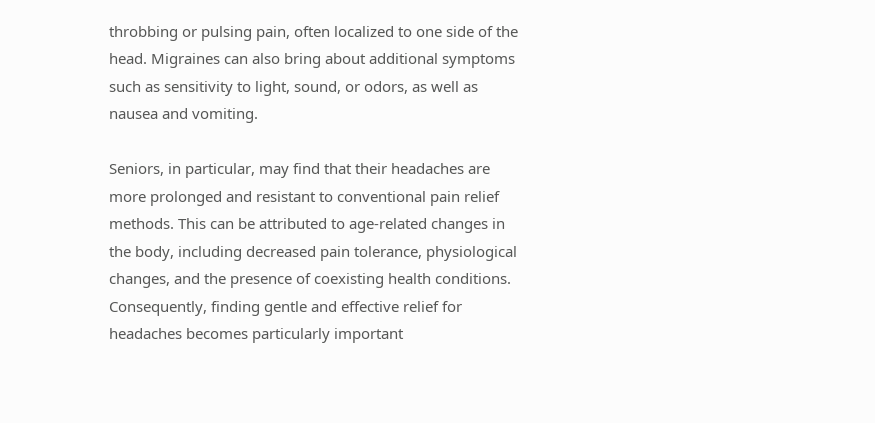throbbing or pulsing pain, often localized to one side of the head. Migraines can also bring about additional symptoms such as sensitivity to light, sound, or odors, as well as nausea and vomiting.

Seniors, in particular, may find that their headaches are more prolonged and resistant to conventional pain relief methods. This can be attributed to age-related changes in the body, including decreased pain tolerance, physiological changes, and the presence of coexisting health conditions. Consequently, finding gentle and effective relief for headaches becomes particularly important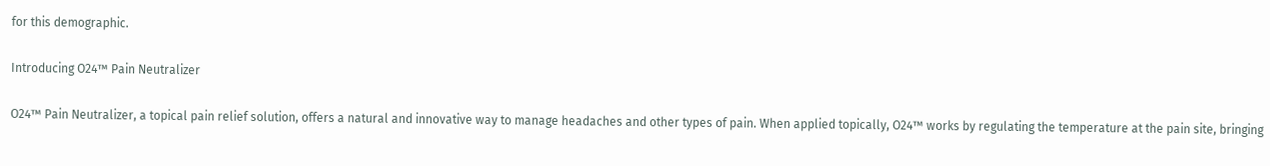for this demographic.

Introducing O24™ Pain Neutralizer

O24™ Pain Neutralizer, a topical pain relief solution, offers a natural and innovative way to manage headaches and other types of pain. When applied topically, O24™ works by regulating the temperature at the pain site, bringing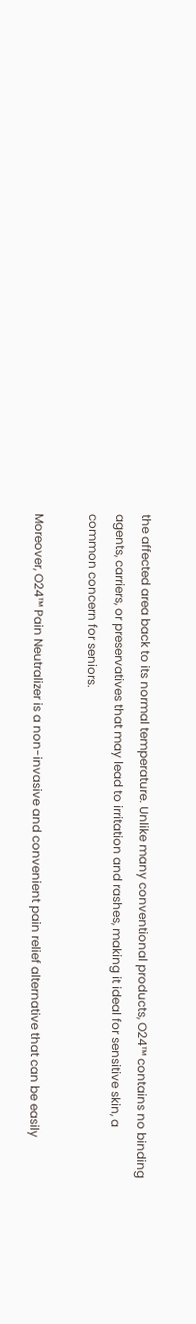the affected area back to its normal temperature. Unlike many conventional products, O24™ contains no binding agents, carriers, or preservatives that may lead to irritation and rashes, making it ideal for sensitive skin, a common concern for seniors.

Moreover, O24™ Pain Neutralizer is a non-invasive and convenient pain relief alternative that can be easily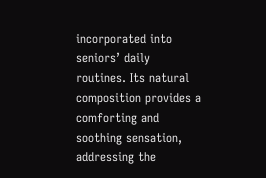incorporated into seniors’ daily routines. Its natural composition provides a comforting and soothing sensation, addressing the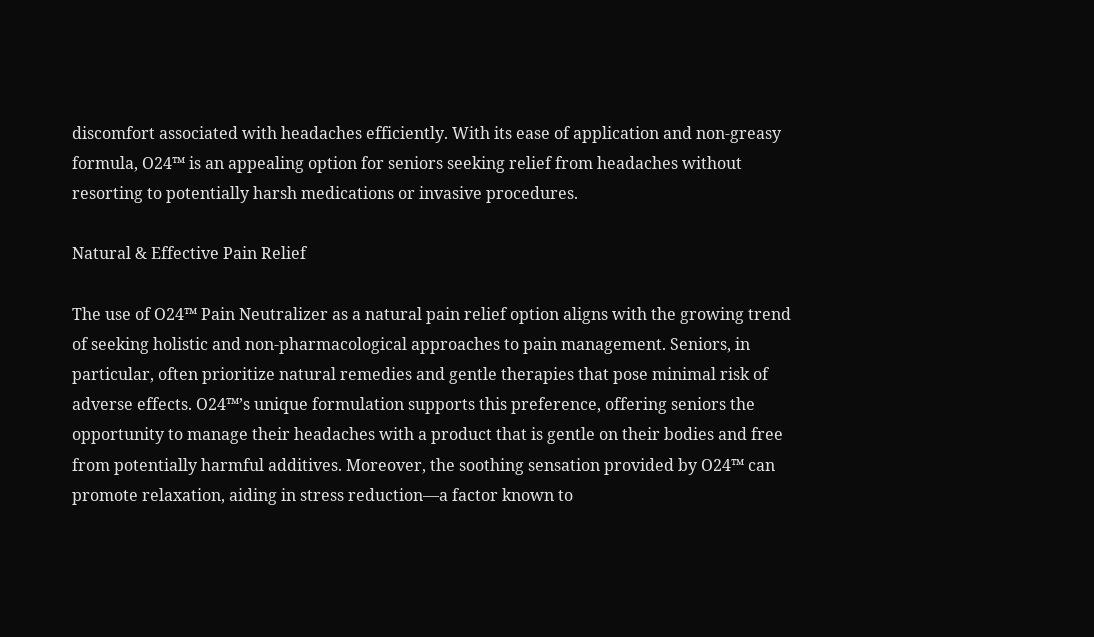discomfort associated with headaches efficiently. With its ease of application and non-greasy formula, O24™ is an appealing option for seniors seeking relief from headaches without resorting to potentially harsh medications or invasive procedures.

Natural & Effective Pain Relief

The use of O24™ Pain Neutralizer as a natural pain relief option aligns with the growing trend of seeking holistic and non-pharmacological approaches to pain management. Seniors, in particular, often prioritize natural remedies and gentle therapies that pose minimal risk of adverse effects. O24™’s unique formulation supports this preference, offering seniors the opportunity to manage their headaches with a product that is gentle on their bodies and free from potentially harmful additives. Moreover, the soothing sensation provided by O24™ can promote relaxation, aiding in stress reduction—a factor known to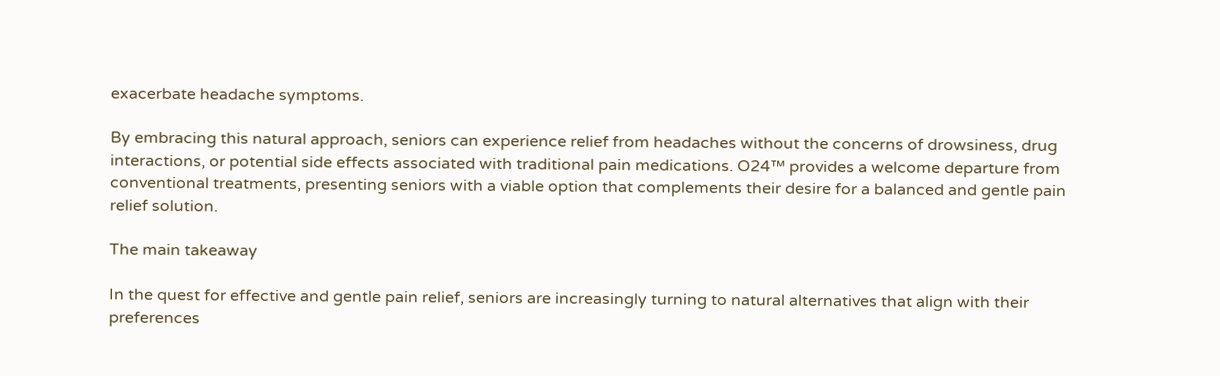exacerbate headache symptoms.

By embracing this natural approach, seniors can experience relief from headaches without the concerns of drowsiness, drug interactions, or potential side effects associated with traditional pain medications. O24™ provides a welcome departure from conventional treatments, presenting seniors with a viable option that complements their desire for a balanced and gentle pain relief solution.

The main takeaway

In the quest for effective and gentle pain relief, seniors are increasingly turning to natural alternatives that align with their preferences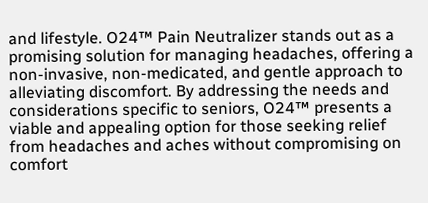and lifestyle. O24™ Pain Neutralizer stands out as a promising solution for managing headaches, offering a non-invasive, non-medicated, and gentle approach to alleviating discomfort. By addressing the needs and considerations specific to seniors, O24™ presents a viable and appealing option for those seeking relief from headaches and aches without compromising on comfort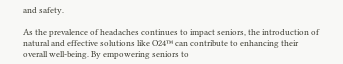and safety.

As the prevalence of headaches continues to impact seniors, the introduction of natural and effective solutions like O24™ can contribute to enhancing their overall well-being. By empowering seniors to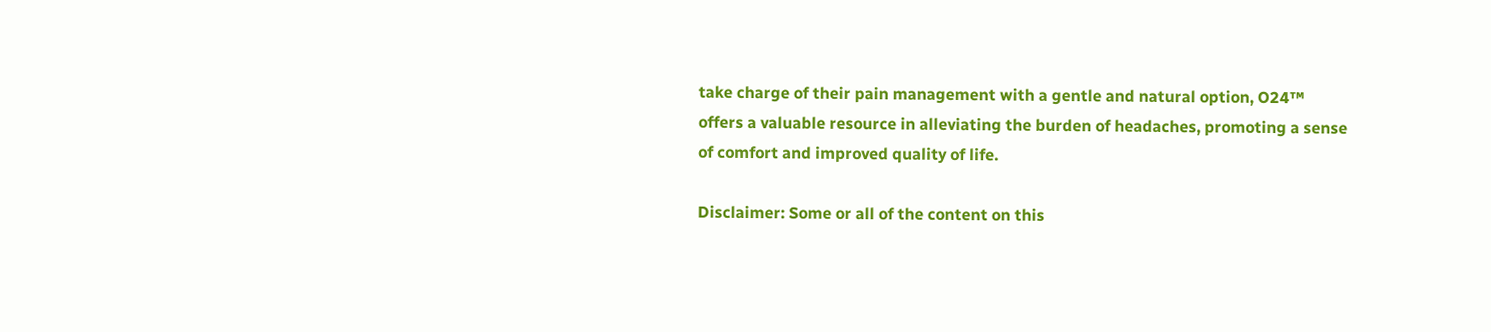take charge of their pain management with a gentle and natural option, O24™ offers a valuable resource in alleviating the burden of headaches, promoting a sense of comfort and improved quality of life.

Disclaimer: Some or all of the content on this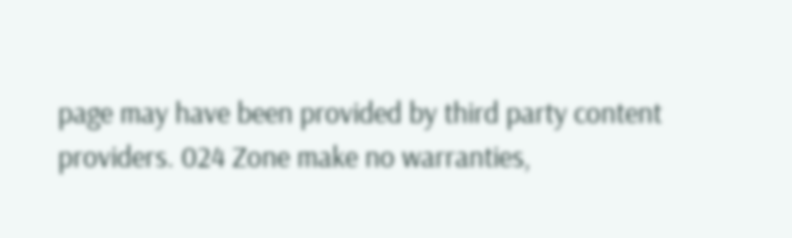page may have been provided by third party content providers. 024 Zone make no warranties,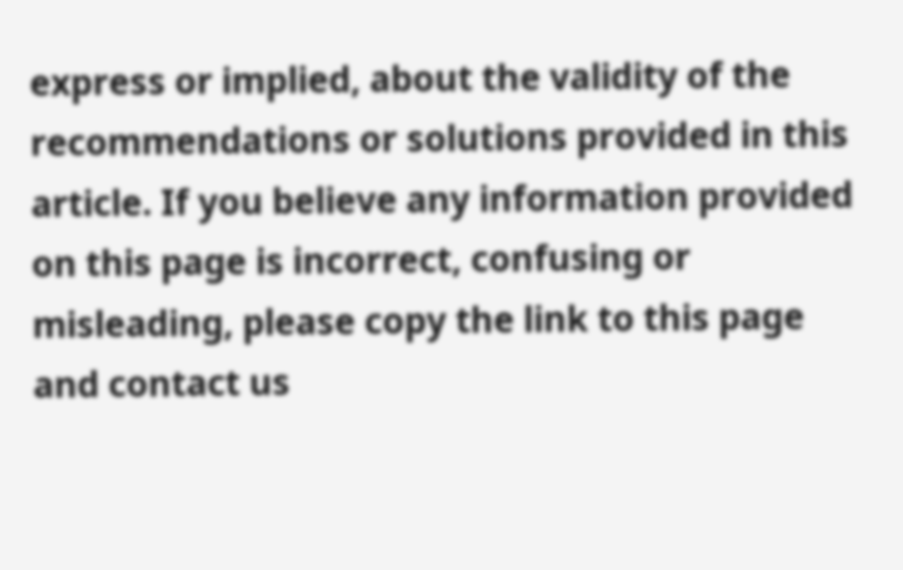express or implied, about the validity of the recommendations or solutions provided in this article. If you believe any information provided on this page is incorrect, confusing or misleading, please copy the link to this page and contact us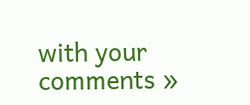with your comments »